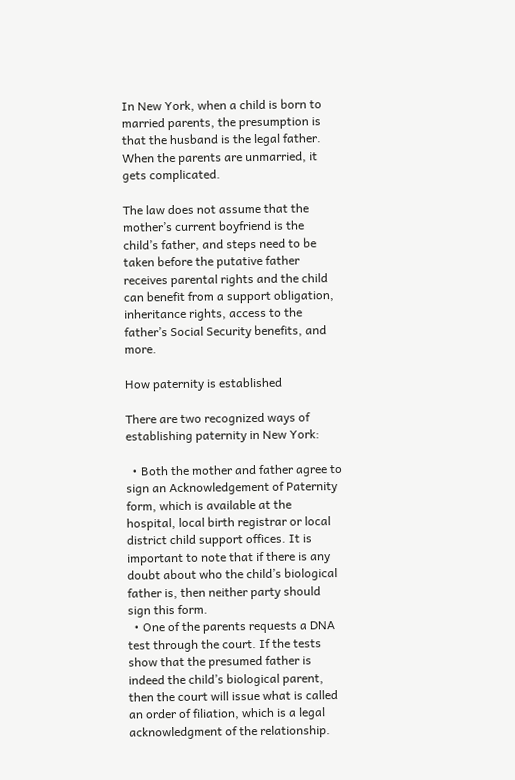In New York, when a child is born to married parents, the presumption is that the husband is the legal father. When the parents are unmarried, it gets complicated.

The law does not assume that the mother’s current boyfriend is the child’s father, and steps need to be taken before the putative father receives parental rights and the child can benefit from a support obligation, inheritance rights, access to the father’s Social Security benefits, and more.

How paternity is established

There are two recognized ways of establishing paternity in New York:

  • Both the mother and father agree to sign an Acknowledgement of Paternity form, which is available at the hospital, local birth registrar or local district child support offices. It is important to note that if there is any doubt about who the child’s biological father is, then neither party should sign this form.
  • One of the parents requests a DNA test through the court. If the tests show that the presumed father is indeed the child’s biological parent, then the court will issue what is called an order of filiation, which is a legal acknowledgment of the relationship.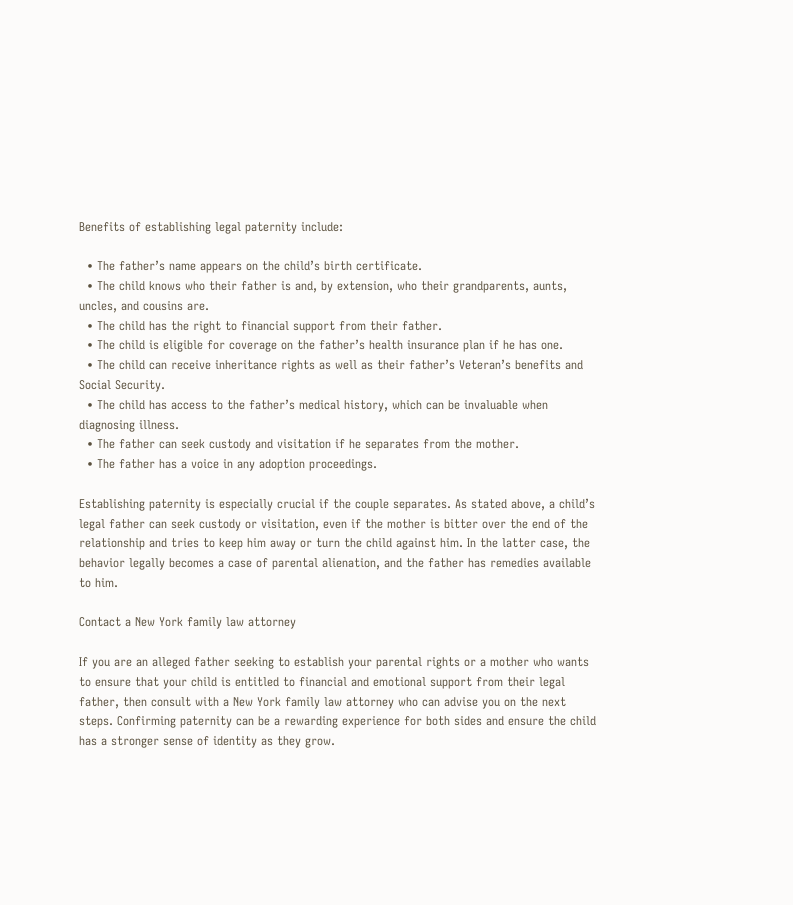Benefits of establishing legal paternity include:

  • The father’s name appears on the child’s birth certificate.
  • The child knows who their father is and, by extension, who their grandparents, aunts, uncles, and cousins are.
  • The child has the right to financial support from their father.
  • The child is eligible for coverage on the father’s health insurance plan if he has one.
  • The child can receive inheritance rights as well as their father’s Veteran’s benefits and Social Security.
  • The child has access to the father’s medical history, which can be invaluable when diagnosing illness.
  • The father can seek custody and visitation if he separates from the mother.
  • The father has a voice in any adoption proceedings.

Establishing paternity is especially crucial if the couple separates. As stated above, a child’s legal father can seek custody or visitation, even if the mother is bitter over the end of the relationship and tries to keep him away or turn the child against him. In the latter case, the behavior legally becomes a case of parental alienation, and the father has remedies available to him.

Contact a New York family law attorney

If you are an alleged father seeking to establish your parental rights or a mother who wants to ensure that your child is entitled to financial and emotional support from their legal father, then consult with a New York family law attorney who can advise you on the next steps. Confirming paternity can be a rewarding experience for both sides and ensure the child has a stronger sense of identity as they grow.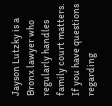Jayson Lutzky is a Bronx lawyer who regularly handles family court matters. If you have questions regarding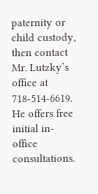paternity or child custody, then contact Mr. Lutzky’s office at 718-514-6619. He offers free initial in-office consultations.